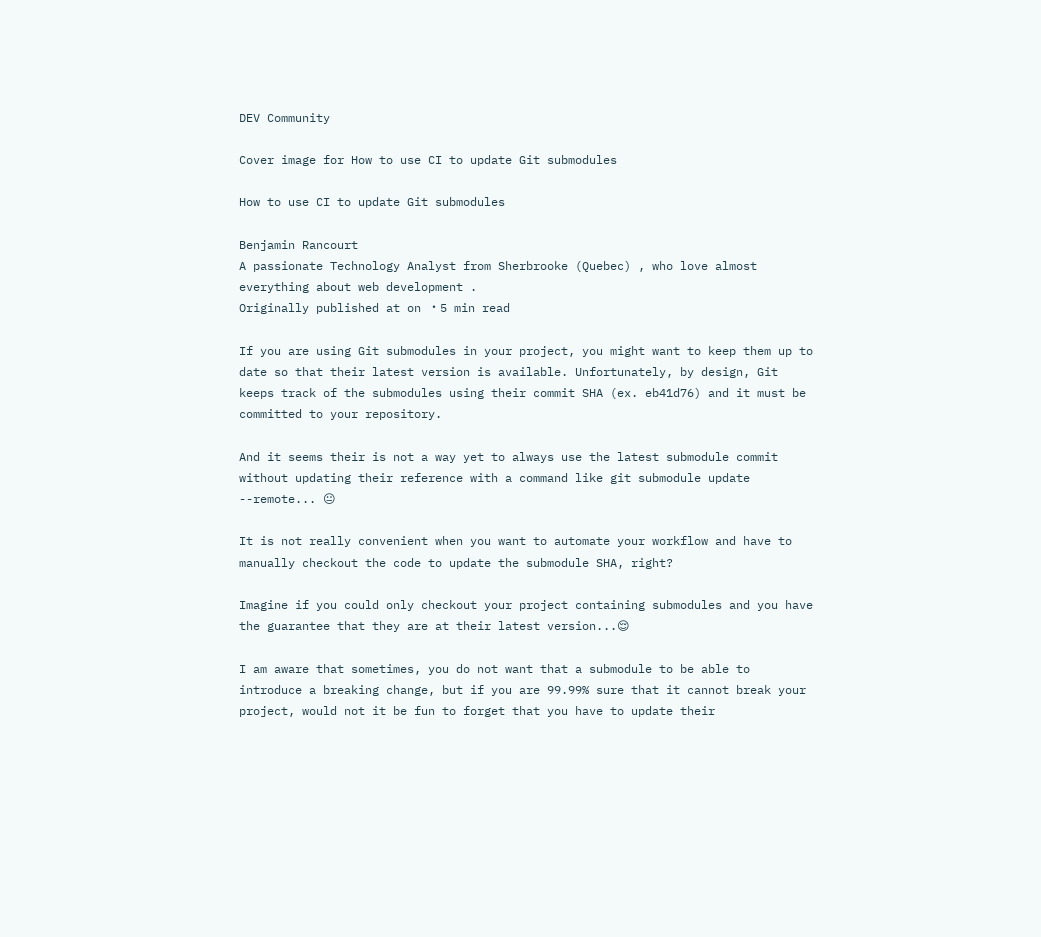DEV Community

Cover image for How to use CI to update Git submodules

How to use CI to update Git submodules

Benjamin Rancourt
A passionate Technology Analyst from Sherbrooke (Quebec) , who love almost everything about web development .
Originally published at on ・5 min read

If you are using Git submodules in your project, you might want to keep them up to date so that their latest version is available. Unfortunately, by design, Git keeps track of the submodules using their commit SHA (ex. eb41d76) and it must be committed to your repository.

And it seems their is not a way yet to always use the latest submodule commit without updating their reference with a command like git submodule update --remote... 😐

It is not really convenient when you want to automate your workflow and have to manually checkout the code to update the submodule SHA, right?

Imagine if you could only checkout your project containing submodules and you have the guarantee that they are at their latest version...😌

I am aware that sometimes, you do not want that a submodule to be able to introduce a breaking change, but if you are 99.99% sure that it cannot break your project, would not it be fun to forget that you have to update their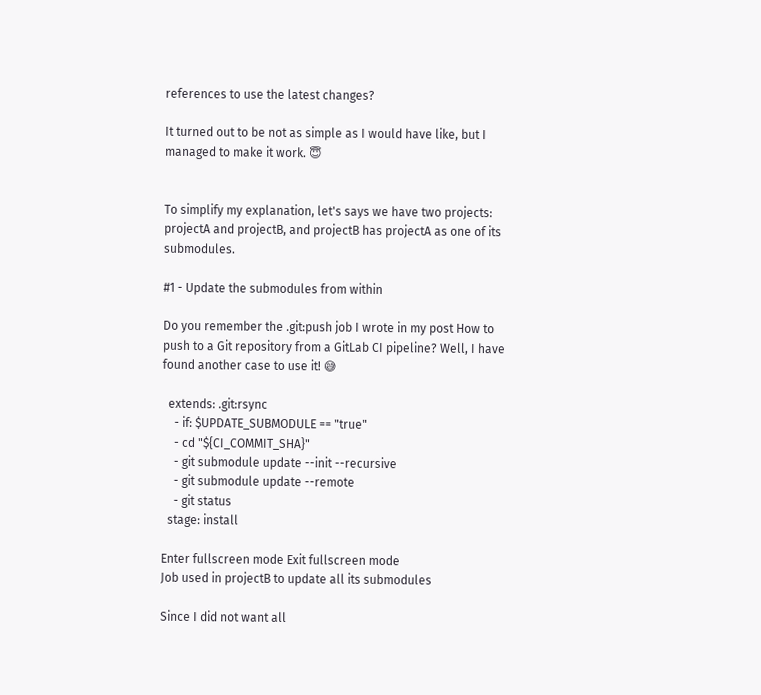references to use the latest changes?

It turned out to be not as simple as I would have like, but I managed to make it work. 😇


To simplify my explanation, let's says we have two projects: projectA and projectB, and projectB has projectA as one of its submodules.

#1 - Update the submodules from within

Do you remember the .git:push job I wrote in my post How to push to a Git repository from a GitLab CI pipeline? Well, I have found another case to use it! 😅

  extends: .git:rsync
    - if: $UPDATE_SUBMODULE == "true"
    - cd "${CI_COMMIT_SHA}"
    - git submodule update --init --recursive
    - git submodule update --remote
    - git status
  stage: install

Enter fullscreen mode Exit fullscreen mode
Job used in projectB to update all its submodules

Since I did not want all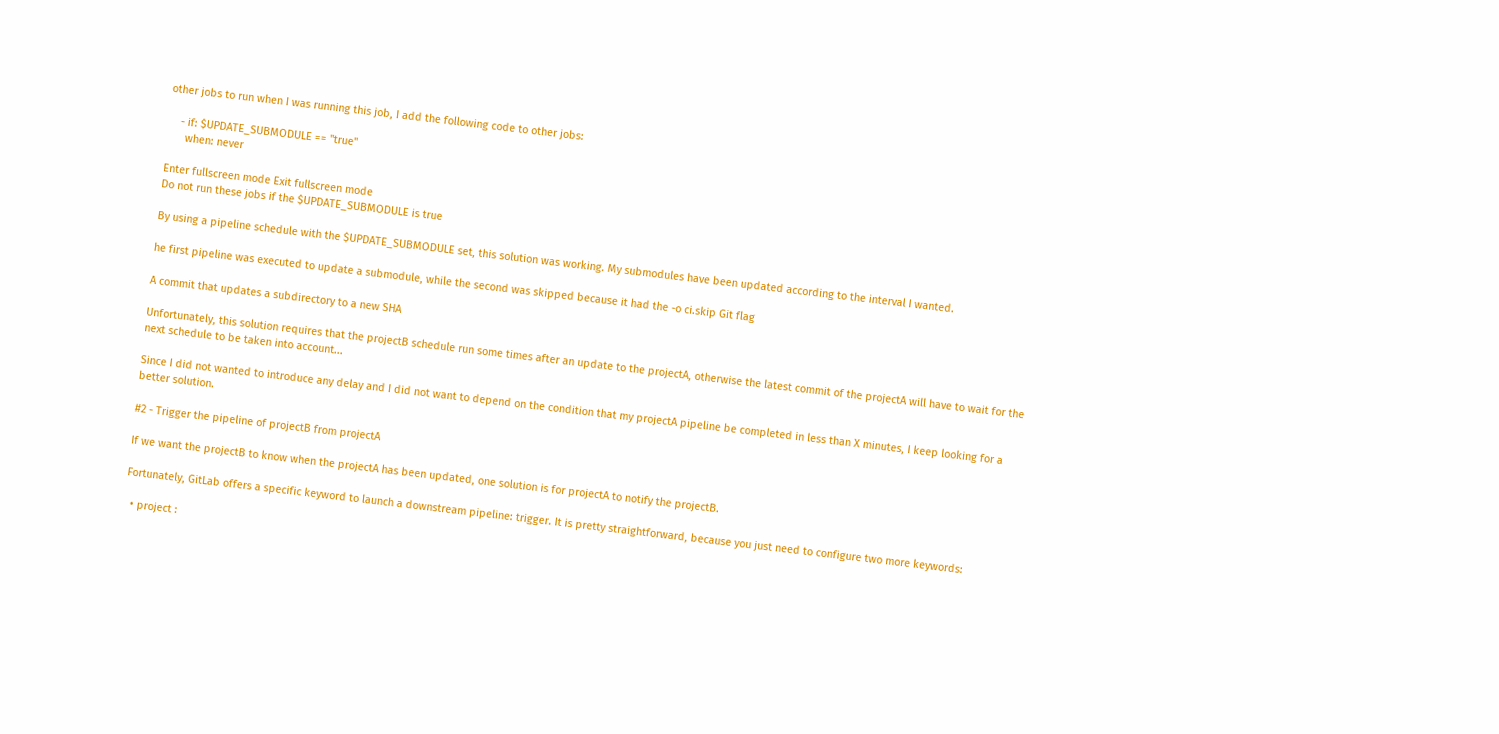other jobs to run when I was running this job, I add the following code to other jobs:

    - if: $UPDATE_SUBMODULE == "true"
      when: never

Enter fullscreen mode Exit fullscreen mode
Do not run these jobs if the $UPDATE_SUBMODULE is true

By using a pipeline schedule with the $UPDATE_SUBMODULE set, this solution was working. My submodules have been updated according to the interval I wanted.

he first pipeline was executed to update a submodule, while the second was skipped because it had the -o ci.skip Git flag

A commit that updates a subdirectory to a new SHA

Unfortunately, this solution requires that the projectB schedule run some times after an update to the projectA, otherwise the latest commit of the projectA will have to wait for the next schedule to be taken into account...

Since I did not wanted to introduce any delay and I did not want to depend on the condition that my projectA pipeline be completed in less than X minutes, I keep looking for a better solution.

#2 - Trigger the pipeline of projectB from projectA

If we want the projectB to know when the projectA has been updated, one solution is for projectA to notify the projectB.

Fortunately, GitLab offers a specific keyword to launch a downstream pipeline: trigger. It is pretty straightforward, because you just need to configure two more keywords:

  • project :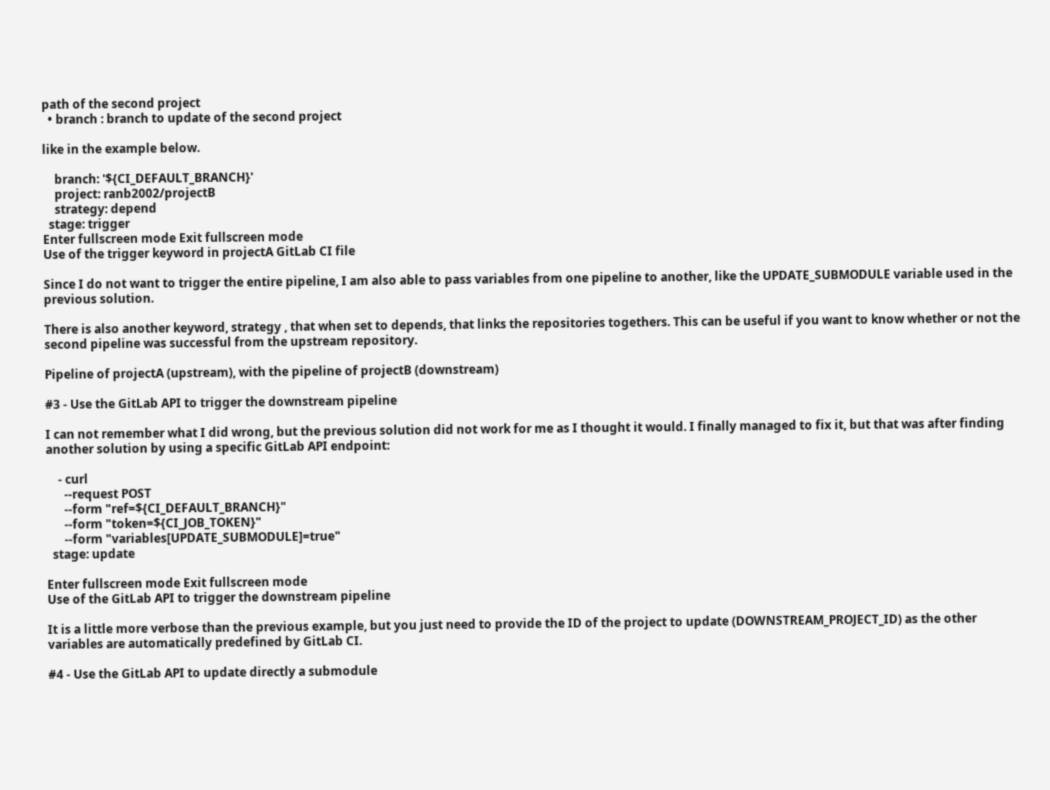path of the second project
  • branch : branch to update of the second project

like in the example below.

    branch: '${CI_DEFAULT_BRANCH}'
    project: ranb2002/projectB
    strategy: depend
  stage: trigger
Enter fullscreen mode Exit fullscreen mode
Use of the trigger keyword in projectA GitLab CI file

Since I do not want to trigger the entire pipeline, I am also able to pass variables from one pipeline to another, like the UPDATE_SUBMODULE variable used in the previous solution.

There is also another keyword, strategy , that when set to depends, that links the repositories togethers. This can be useful if you want to know whether or not the second pipeline was successful from the upstream repository.

Pipeline of projectA (upstream), with the pipeline of projectB (downstream)

#3 - Use the GitLab API to trigger the downstream pipeline

I can not remember what I did wrong, but the previous solution did not work for me as I thought it would. I finally managed to fix it, but that was after finding another solution by using a specific GitLab API endpoint:

    - curl
      --request POST
      --form "ref=${CI_DEFAULT_BRANCH}"
      --form "token=${CI_JOB_TOKEN}"
      --form "variables[UPDATE_SUBMODULE]=true"
  stage: update

Enter fullscreen mode Exit fullscreen mode
Use of the GitLab API to trigger the downstream pipeline

It is a little more verbose than the previous example, but you just need to provide the ID of the project to update (DOWNSTREAM_PROJECT_ID) as the other variables are automatically predefined by GitLab CI.

#4 - Use the GitLab API to update directly a submodule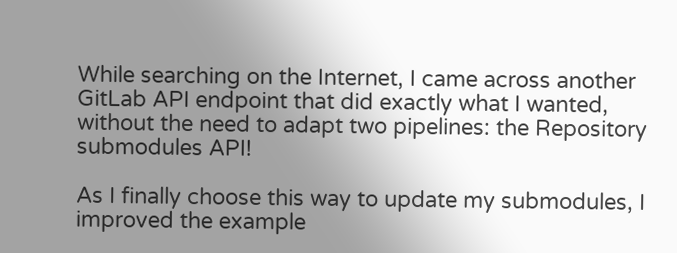While searching on the Internet, I came across another GitLab API endpoint that did exactly what I wanted, without the need to adapt two pipelines: the Repository submodules API!

As I finally choose this way to update my submodules, I improved the example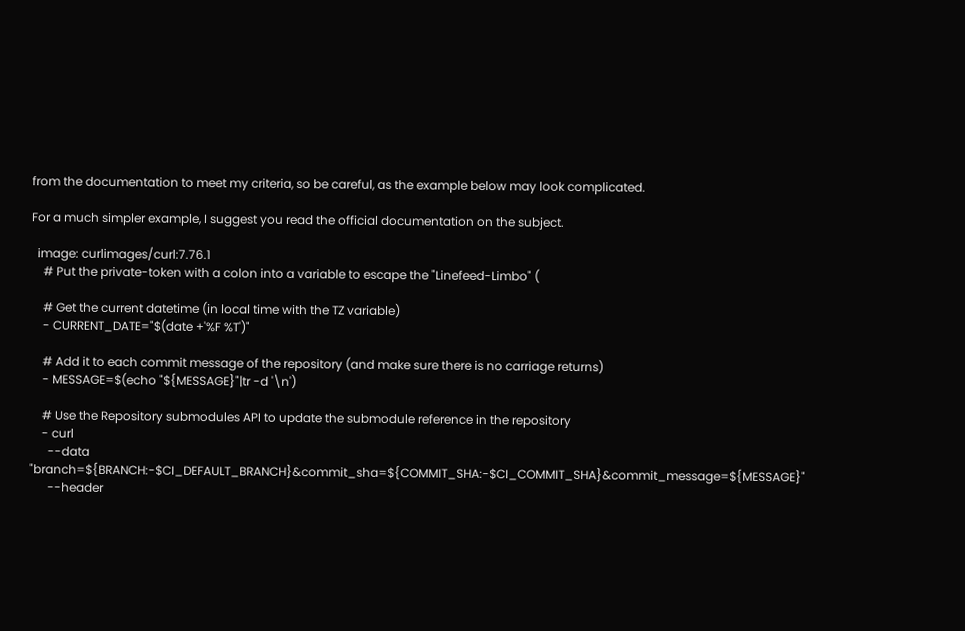from the documentation to meet my criteria, so be careful, as the example below may look complicated.

For a much simpler example, I suggest you read the official documentation on the subject.

  image: curlimages/curl:7.76.1
    # Put the private-token with a colon into a variable to escape the "Linefeed-Limbo" (

    # Get the current datetime (in local time with the TZ variable)
    - CURRENT_DATE="$(date +'%F %T')"

    # Add it to each commit message of the repository (and make sure there is no carriage returns)
    - MESSAGE=$(echo "${MESSAGE}"|tr -d '\n')

    # Use the Repository submodules API to update the submodule reference in the repository
    - curl
      --data "branch=${BRANCH:-$CI_DEFAULT_BRANCH}&commit_sha=${COMMIT_SHA:-$CI_COMMIT_SHA}&commit_message=${MESSAGE}"
      --header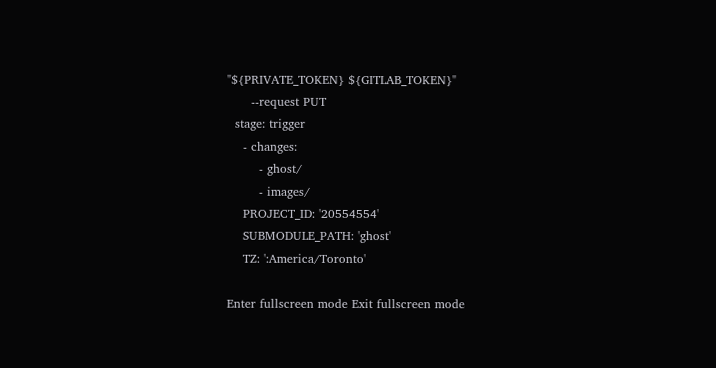"${PRIVATE_TOKEN} ${GITLAB_TOKEN}"
      --request PUT
  stage: trigger
    - changes:
        - ghost/
        - images/
    PROJECT_ID: '20554554'
    SUBMODULE_PATH: 'ghost'
    TZ: ':America/Toronto'

Enter fullscreen mode Exit fullscreen mode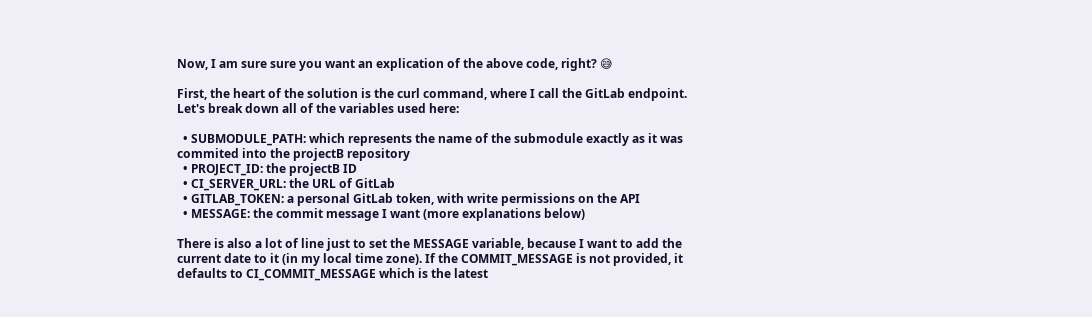Now, I am sure sure you want an explication of the above code, right? 😅

First, the heart of the solution is the curl command, where I call the GitLab endpoint. Let's break down all of the variables used here:

  • SUBMODULE_PATH: which represents the name of the submodule exactly as it was commited into the projectB repository
  • PROJECT_ID: the projectB ID
  • CI_SERVER_URL: the URL of GitLab
  • GITLAB_TOKEN: a personal GitLab token, with write permissions on the API
  • MESSAGE: the commit message I want (more explanations below)

There is also a lot of line just to set the MESSAGE variable, because I want to add the current date to it (in my local time zone). If the COMMIT_MESSAGE is not provided, it defaults to CI_COMMIT_MESSAGE which is the latest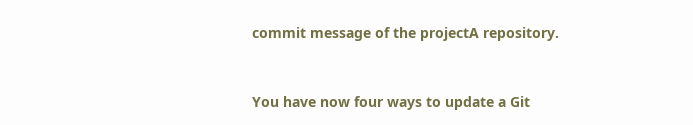commit message of the projectA repository.


You have now four ways to update a Git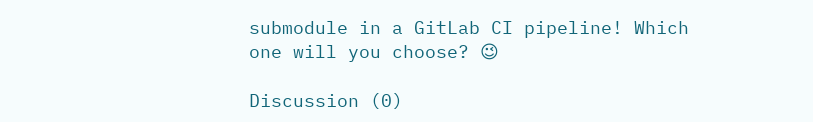submodule in a GitLab CI pipeline! Which one will you choose? 😉

Discussion (0)